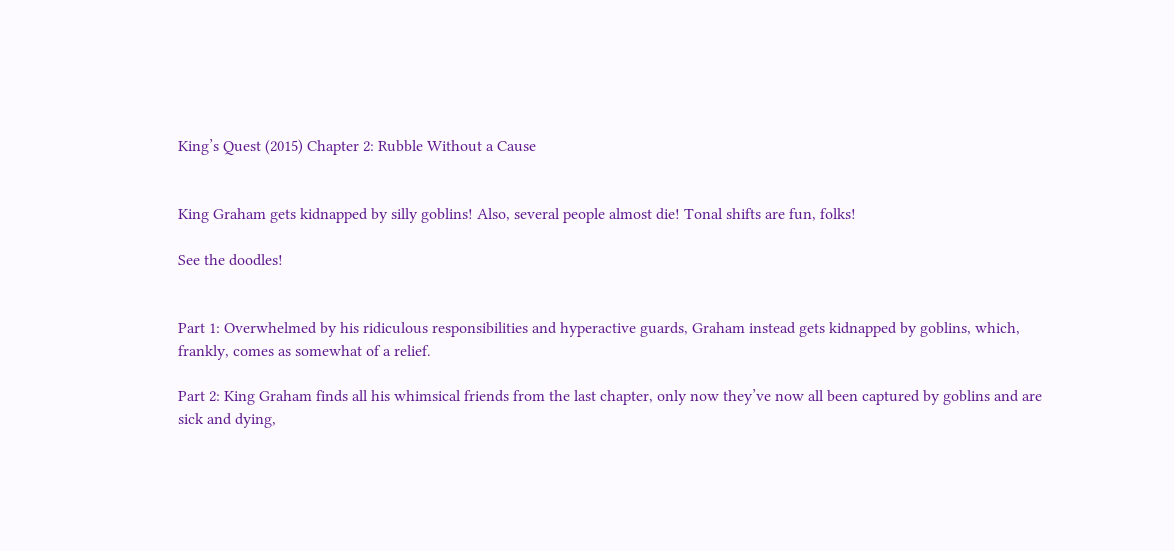King’s Quest (2015) Chapter 2: Rubble Without a Cause


King Graham gets kidnapped by silly goblins! Also, several people almost die! Tonal shifts are fun, folks!

See the doodles!


Part 1: Overwhelmed by his ridiculous responsibilities and hyperactive guards, Graham instead gets kidnapped by goblins, which, frankly, comes as somewhat of a relief.

Part 2: King Graham finds all his whimsical friends from the last chapter, only now they’ve now all been captured by goblins and are sick and dying,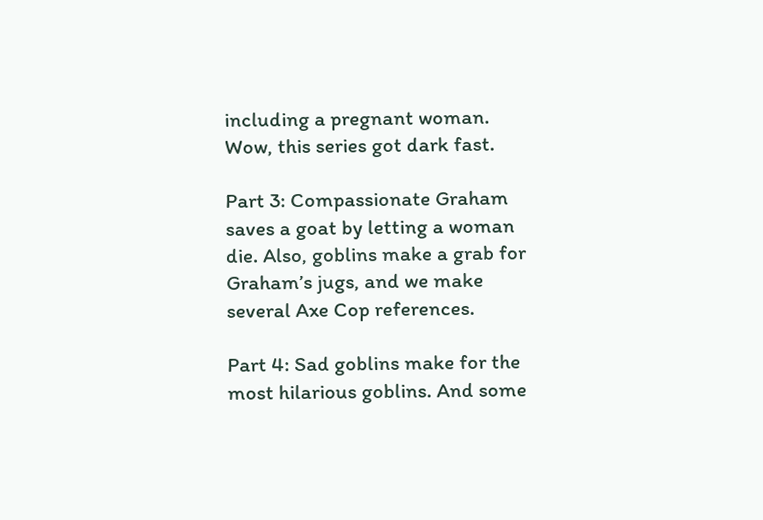including a pregnant woman. Wow, this series got dark fast.

Part 3: Compassionate Graham saves a goat by letting a woman die. Also, goblins make a grab for Graham’s jugs, and we make several Axe Cop references.

Part 4: Sad goblins make for the most hilarious goblins. And some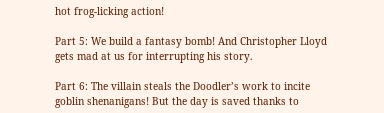hot frog-licking action!

Part 5: We build a fantasy bomb! And Christopher Lloyd gets mad at us for interrupting his story.

Part 6: The villain steals the Doodler’s work to incite goblin shenanigans! But the day is saved thanks to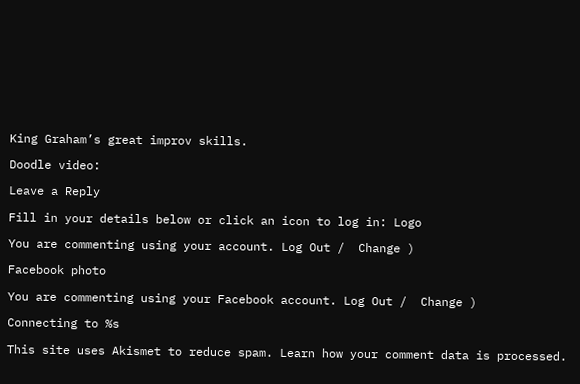King Graham’s great improv skills.

Doodle video:

Leave a Reply

Fill in your details below or click an icon to log in: Logo

You are commenting using your account. Log Out /  Change )

Facebook photo

You are commenting using your Facebook account. Log Out /  Change )

Connecting to %s

This site uses Akismet to reduce spam. Learn how your comment data is processed.